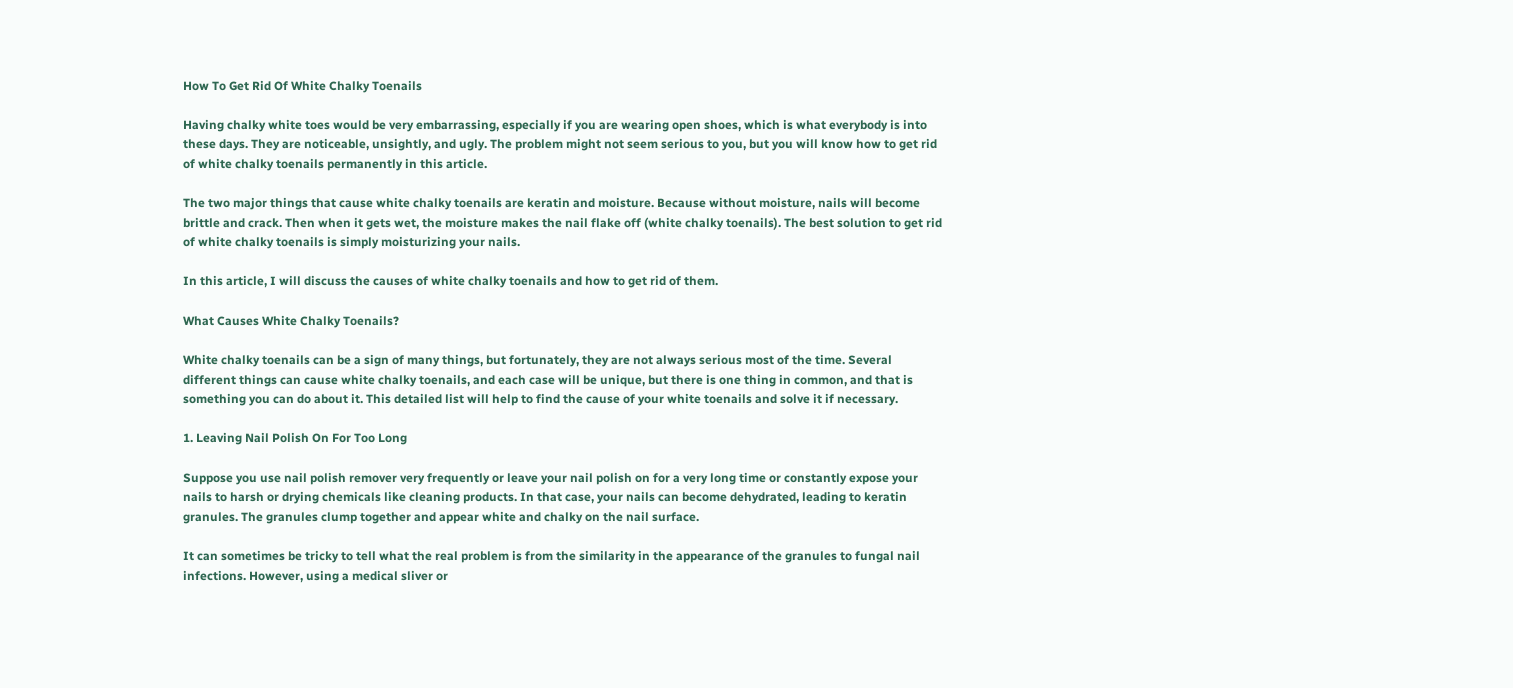How To Get Rid Of White Chalky Toenails

Having chalky white toes would be very embarrassing, especially if you are wearing open shoes, which is what everybody is into these days. They are noticeable, unsightly, and ugly. The problem might not seem serious to you, but you will know how to get rid of white chalky toenails permanently in this article.

The two major things that cause white chalky toenails are keratin and moisture. Because without moisture, nails will become brittle and crack. Then when it gets wet, the moisture makes the nail flake off (white chalky toenails). The best solution to get rid of white chalky toenails is simply moisturizing your nails.

In this article, I will discuss the causes of white chalky toenails and how to get rid of them.

What Causes White Chalky Toenails?

White chalky toenails can be a sign of many things, but fortunately, they are not always serious most of the time. Several different things can cause white chalky toenails, and each case will be unique, but there is one thing in common, and that is something you can do about it. This detailed list will help to find the cause of your white toenails and solve it if necessary.

1. Leaving Nail Polish On For Too Long

Suppose you use nail polish remover very frequently or leave your nail polish on for a very long time or constantly expose your nails to harsh or drying chemicals like cleaning products. In that case, your nails can become dehydrated, leading to keratin granules. The granules clump together and appear white and chalky on the nail surface.

It can sometimes be tricky to tell what the real problem is from the similarity in the appearance of the granules to fungal nail infections. However, using a medical sliver or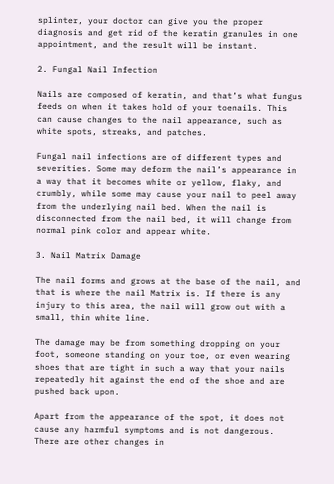splinter, your doctor can give you the proper diagnosis and get rid of the keratin granules in one appointment, and the result will be instant.

2. Fungal Nail Infection

Nails are composed of keratin, and that’s what fungus feeds on when it takes hold of your toenails. This can cause changes to the nail appearance, such as white spots, streaks, and patches.

Fungal nail infections are of different types and severities. Some may deform the nail’s appearance in a way that it becomes white or yellow, flaky, and crumbly, while some may cause your nail to peel away from the underlying nail bed. When the nail is disconnected from the nail bed, it will change from normal pink color and appear white.

3. Nail Matrix Damage

The nail forms and grows at the base of the nail, and that is where the nail Matrix is. If there is any injury to this area, the nail will grow out with a small, thin white line.

The damage may be from something dropping on your foot, someone standing on your toe, or even wearing shoes that are tight in such a way that your nails repeatedly hit against the end of the shoe and are pushed back upon.

Apart from the appearance of the spot, it does not cause any harmful symptoms and is not dangerous. There are other changes in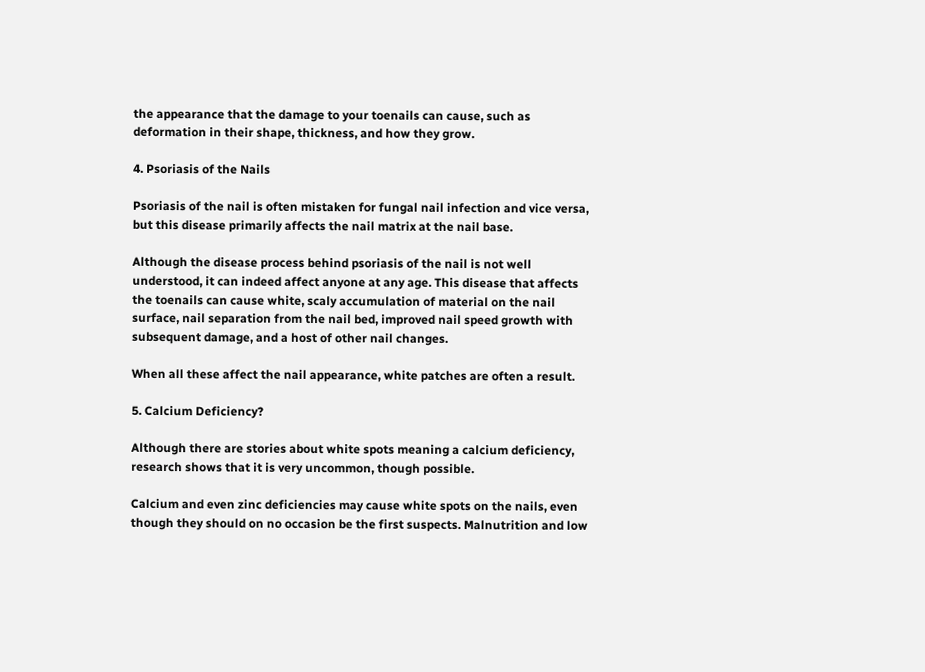the appearance that the damage to your toenails can cause, such as deformation in their shape, thickness, and how they grow.

4. Psoriasis of the Nails

Psoriasis of the nail is often mistaken for fungal nail infection and vice versa, but this disease primarily affects the nail matrix at the nail base.

Although the disease process behind psoriasis of the nail is not well understood, it can indeed affect anyone at any age. This disease that affects the toenails can cause white, scaly accumulation of material on the nail surface, nail separation from the nail bed, improved nail speed growth with subsequent damage, and a host of other nail changes.

When all these affect the nail appearance, white patches are often a result.

5. Calcium Deficiency?

Although there are stories about white spots meaning a calcium deficiency, research shows that it is very uncommon, though possible.

Calcium and even zinc deficiencies may cause white spots on the nails, even though they should on no occasion be the first suspects. Malnutrition and low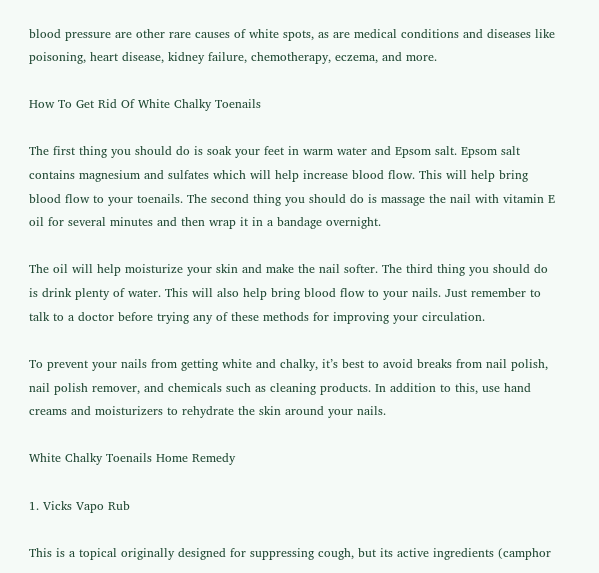blood pressure are other rare causes of white spots, as are medical conditions and diseases like poisoning, heart disease, kidney failure, chemotherapy, eczema, and more.

How To Get Rid Of White Chalky Toenails

The first thing you should do is soak your feet in warm water and Epsom salt. Epsom salt contains magnesium and sulfates which will help increase blood flow. This will help bring blood flow to your toenails. The second thing you should do is massage the nail with vitamin E oil for several minutes and then wrap it in a bandage overnight.

The oil will help moisturize your skin and make the nail softer. The third thing you should do is drink plenty of water. This will also help bring blood flow to your nails. Just remember to talk to a doctor before trying any of these methods for improving your circulation.

To prevent your nails from getting white and chalky, it’s best to avoid breaks from nail polish, nail polish remover, and chemicals such as cleaning products. In addition to this, use hand creams and moisturizers to rehydrate the skin around your nails.

White Chalky Toenails Home Remedy

1. Vicks Vapo Rub

This is a topical originally designed for suppressing cough, but its active ingredients (camphor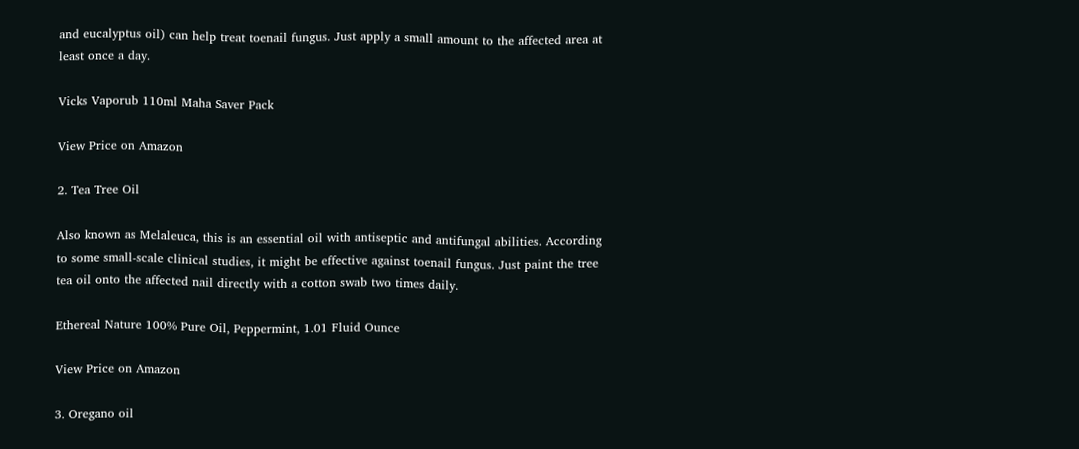and eucalyptus oil) can help treat toenail fungus. Just apply a small amount to the affected area at least once a day.

Vicks Vaporub 110ml Maha Saver Pack

View Price on Amazon

2. Tea Tree Oil

Also known as Melaleuca, this is an essential oil with antiseptic and antifungal abilities. According to some small-scale clinical studies, it might be effective against toenail fungus. Just paint the tree tea oil onto the affected nail directly with a cotton swab two times daily.

Ethereal Nature 100% Pure Oil, Peppermint, 1.01 Fluid Ounce

View Price on Amazon

3. Oregano oil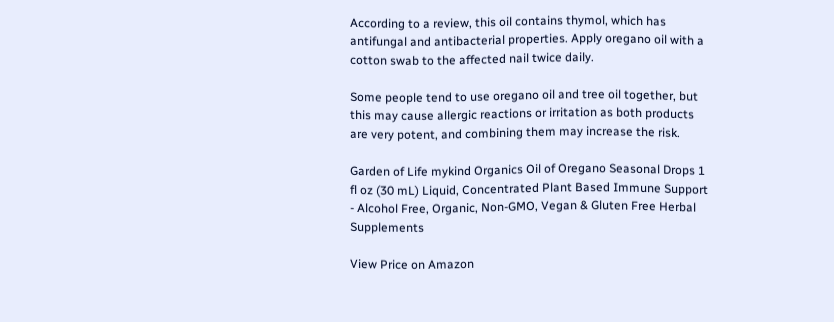According to a review, this oil contains thymol, which has antifungal and antibacterial properties. Apply oregano oil with a cotton swab to the affected nail twice daily.

Some people tend to use oregano oil and tree oil together, but this may cause allergic reactions or irritation as both products are very potent, and combining them may increase the risk.

Garden of Life mykind Organics Oil of Oregano Seasonal Drops 1 fl oz (30 mL) Liquid, Concentrated Plant Based Immune Support - Alcohol Free, Organic, Non-GMO, Vegan & Gluten Free Herbal Supplements

View Price on Amazon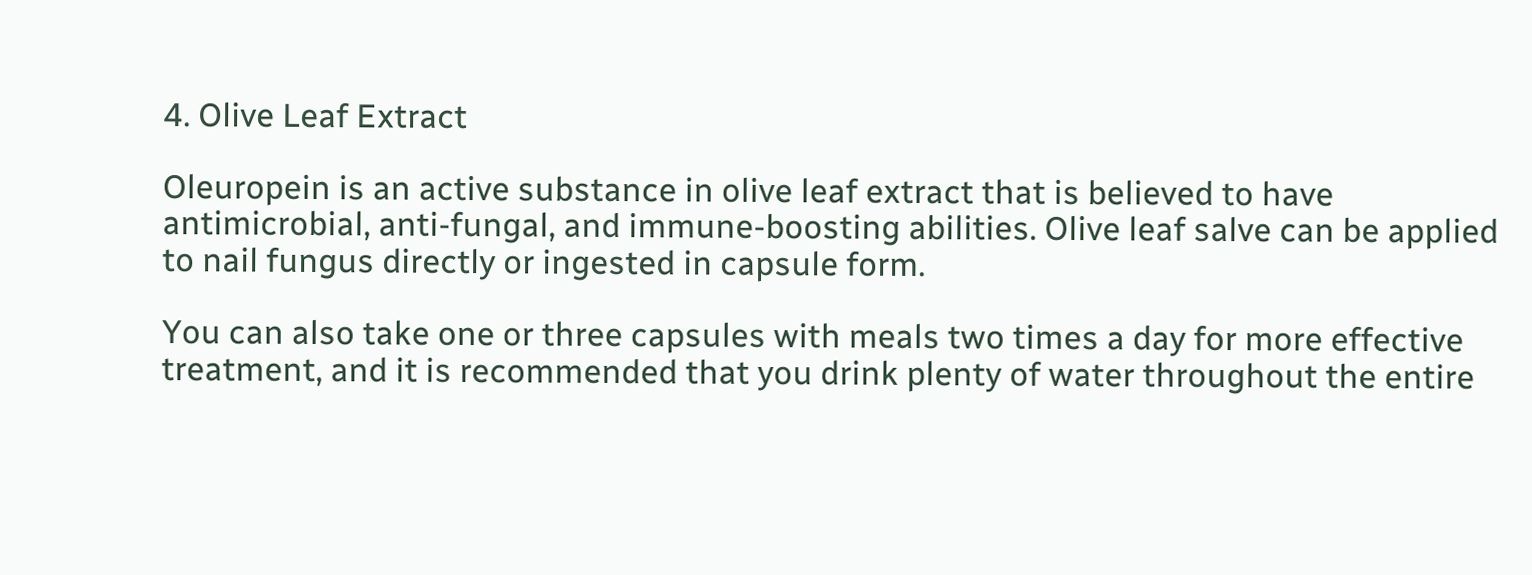4. Olive Leaf Extract

Oleuropein is an active substance in olive leaf extract that is believed to have antimicrobial, anti-fungal, and immune-boosting abilities. Olive leaf salve can be applied to nail fungus directly or ingested in capsule form.

You can also take one or three capsules with meals two times a day for more effective treatment, and it is recommended that you drink plenty of water throughout the entire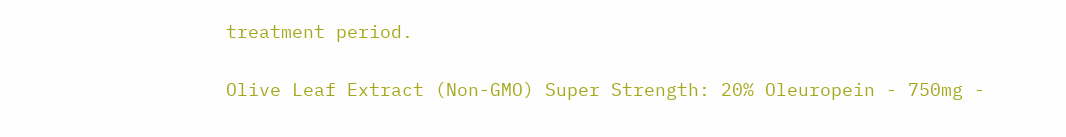treatment period.

Olive Leaf Extract (Non-GMO) Super Strength: 20% Oleuropein - 750mg -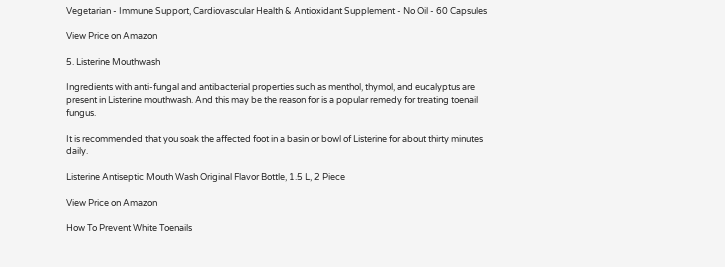Vegetarian - Immune Support, Cardiovascular Health & Antioxidant Supplement - No Oil - 60 Capsules

View Price on Amazon

5. Listerine Mouthwash

Ingredients with anti-fungal and antibacterial properties such as menthol, thymol, and eucalyptus are present in Listerine mouthwash. And this may be the reason for is a popular remedy for treating toenail fungus.

It is recommended that you soak the affected foot in a basin or bowl of Listerine for about thirty minutes daily.

Listerine Antiseptic Mouth Wash Original Flavor Bottle, 1.5 L, 2 Piece

View Price on Amazon

How To Prevent White Toenails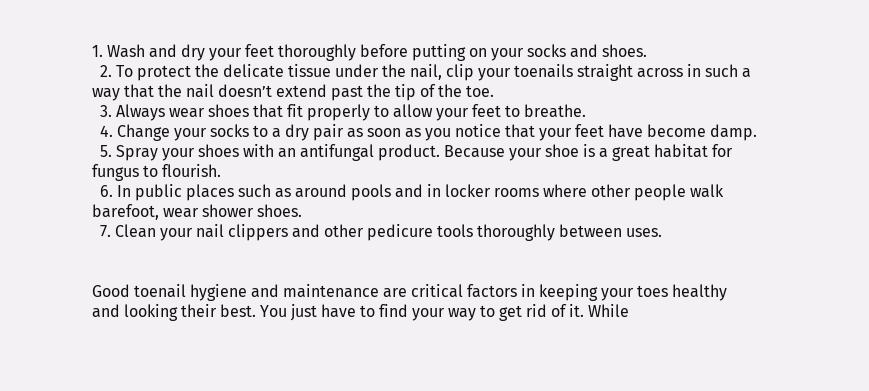1. Wash and dry your feet thoroughly before putting on your socks and shoes.
  2. To protect the delicate tissue under the nail, clip your toenails straight across in such a way that the nail doesn’t extend past the tip of the toe.
  3. Always wear shoes that fit properly to allow your feet to breathe.
  4. Change your socks to a dry pair as soon as you notice that your feet have become damp.
  5. Spray your shoes with an antifungal product. Because your shoe is a great habitat for fungus to flourish.
  6. In public places such as around pools and in locker rooms where other people walk barefoot, wear shower shoes.
  7. Clean your nail clippers and other pedicure tools thoroughly between uses.


Good toenail hygiene and maintenance are critical factors in keeping your toes healthy and looking their best. You just have to find your way to get rid of it. While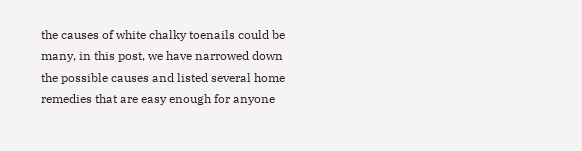the causes of white chalky toenails could be many, in this post, we have narrowed down the possible causes and listed several home remedies that are easy enough for anyone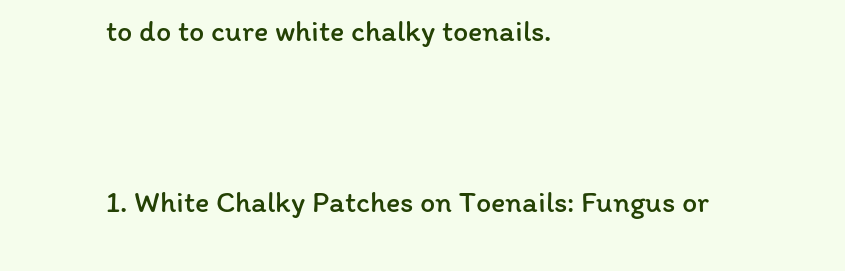to do to cure white chalky toenails.


1. White Chalky Patches on Toenails: Fungus or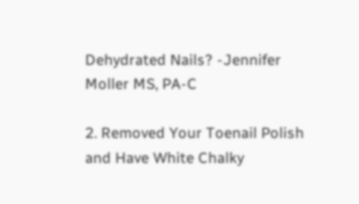Dehydrated Nails? -Jennifer Moller MS, PA-C

2. Removed Your Toenail Polish and Have White Chalky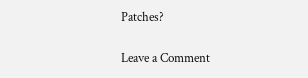Patches?

Leave a Comment